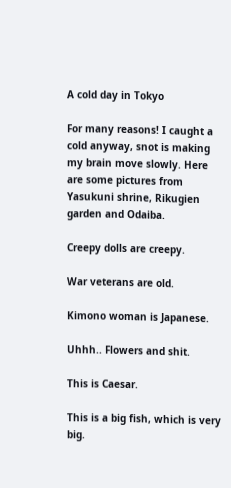A cold day in Tokyo

For many reasons! I caught a cold anyway, snot is making my brain move slowly. Here are some pictures from Yasukuni shrine, Rikugien garden and Odaiba.

Creepy dolls are creepy.

War veterans are old.

Kimono woman is Japanese.

Uhhh.. Flowers and shit.

This is Caesar.

This is a big fish, which is very big.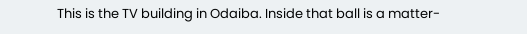This is the TV building in Odaiba. Inside that ball is a matter-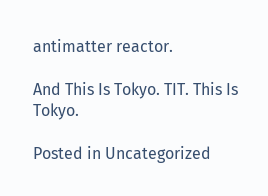antimatter reactor.

And This Is Tokyo. TIT. This Is Tokyo.

Posted in Uncategorized